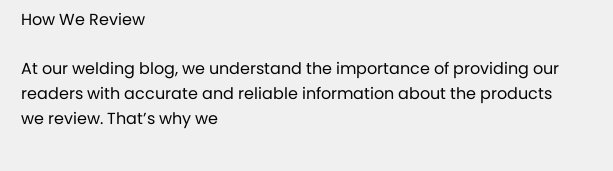How We Review

At our welding blog, we understand the importance of providing our readers with accurate and reliable information about the products we review. That’s why we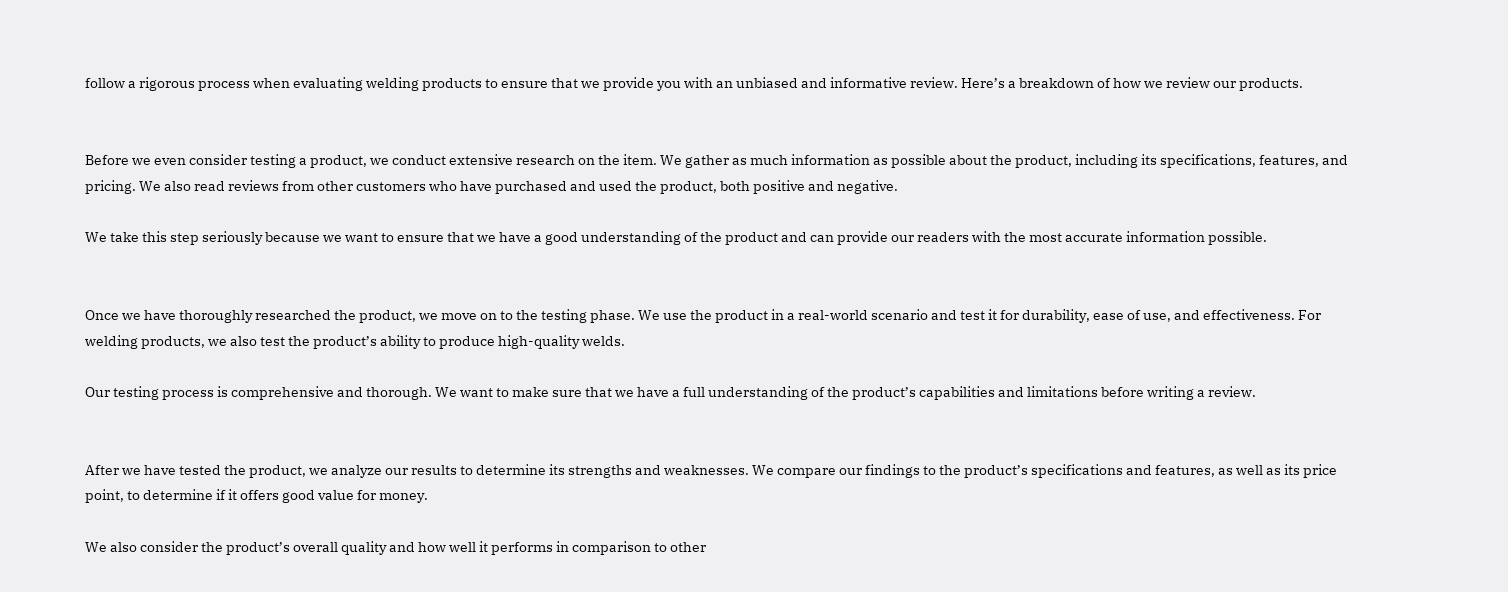follow a rigorous process when evaluating welding products to ensure that we provide you with an unbiased and informative review. Here’s a breakdown of how we review our products.


Before we even consider testing a product, we conduct extensive research on the item. We gather as much information as possible about the product, including its specifications, features, and pricing. We also read reviews from other customers who have purchased and used the product, both positive and negative.

We take this step seriously because we want to ensure that we have a good understanding of the product and can provide our readers with the most accurate information possible.


Once we have thoroughly researched the product, we move on to the testing phase. We use the product in a real-world scenario and test it for durability, ease of use, and effectiveness. For welding products, we also test the product’s ability to produce high-quality welds.

Our testing process is comprehensive and thorough. We want to make sure that we have a full understanding of the product’s capabilities and limitations before writing a review.


After we have tested the product, we analyze our results to determine its strengths and weaknesses. We compare our findings to the product’s specifications and features, as well as its price point, to determine if it offers good value for money.

We also consider the product’s overall quality and how well it performs in comparison to other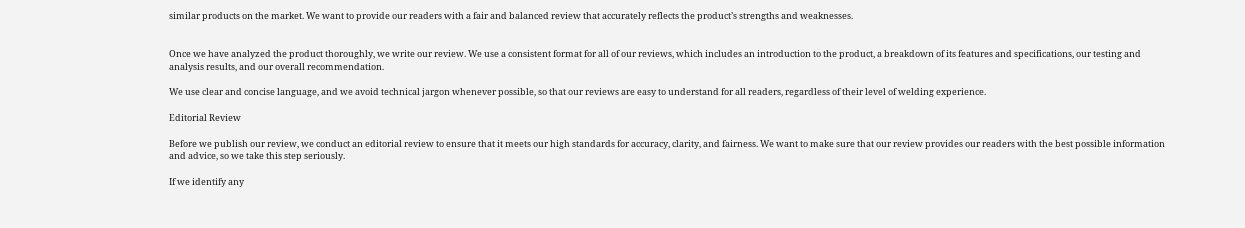similar products on the market. We want to provide our readers with a fair and balanced review that accurately reflects the product’s strengths and weaknesses.


Once we have analyzed the product thoroughly, we write our review. We use a consistent format for all of our reviews, which includes an introduction to the product, a breakdown of its features and specifications, our testing and analysis results, and our overall recommendation.

We use clear and concise language, and we avoid technical jargon whenever possible, so that our reviews are easy to understand for all readers, regardless of their level of welding experience.

Editorial Review

Before we publish our review, we conduct an editorial review to ensure that it meets our high standards for accuracy, clarity, and fairness. We want to make sure that our review provides our readers with the best possible information and advice, so we take this step seriously.

If we identify any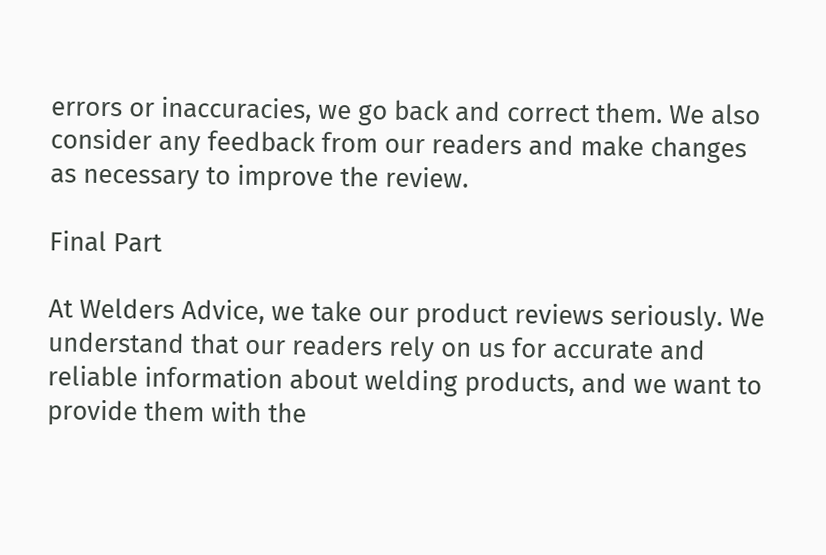errors or inaccuracies, we go back and correct them. We also consider any feedback from our readers and make changes as necessary to improve the review.

Final Part

At Welders Advice, we take our product reviews seriously. We understand that our readers rely on us for accurate and reliable information about welding products, and we want to provide them with the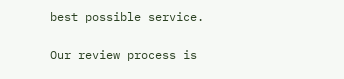best possible service.

Our review process is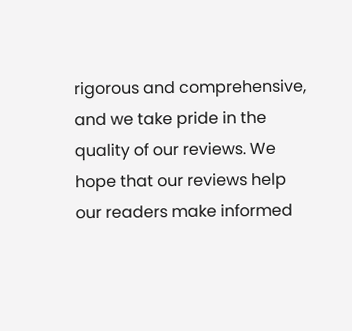rigorous and comprehensive, and we take pride in the quality of our reviews. We hope that our reviews help our readers make informed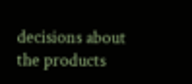decisions about the products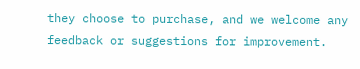they choose to purchase, and we welcome any feedback or suggestions for improvement.